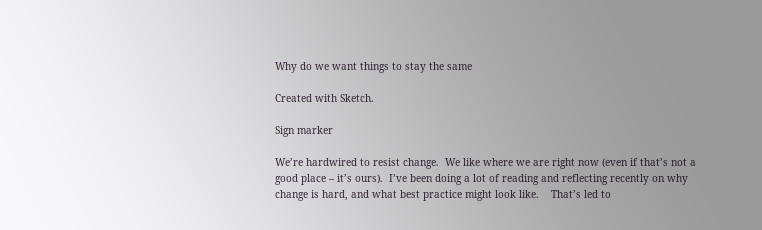Why do we want things to stay the same

Created with Sketch.

Sign marker

We’re hardwired to resist change.  We like where we are right now (even if that’s not a good place – it’s ours).  I’ve been doing a lot of reading and reflecting recently on why change is hard, and what best practice might look like.    That’s led to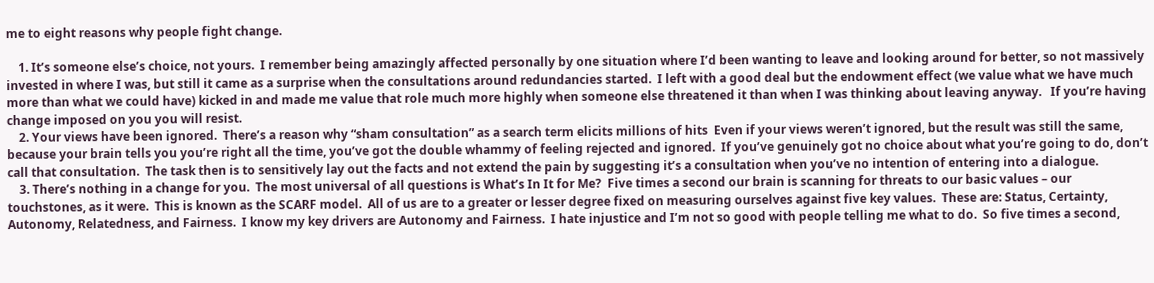me to eight reasons why people fight change.

    1. It’s someone else’s choice, not yours.  I remember being amazingly affected personally by one situation where I’d been wanting to leave and looking around for better, so not massively invested in where I was, but still it came as a surprise when the consultations around redundancies started.  I left with a good deal but the endowment effect (we value what we have much more than what we could have) kicked in and made me value that role much more highly when someone else threatened it than when I was thinking about leaving anyway.   If you’re having change imposed on you you will resist.
    2. Your views have been ignored.  There’s a reason why “sham consultation” as a search term elicits millions of hits  Even if your views weren’t ignored, but the result was still the same, because your brain tells you you’re right all the time, you’ve got the double whammy of feeling rejected and ignored.  If you’ve genuinely got no choice about what you’re going to do, don’t call that consultation.  The task then is to sensitively lay out the facts and not extend the pain by suggesting it’s a consultation when you’ve no intention of entering into a dialogue.
    3. There’s nothing in a change for you.  The most universal of all questions is What’s In It for Me?  Five times a second our brain is scanning for threats to our basic values – our touchstones, as it were.  This is known as the SCARF model.  All of us are to a greater or lesser degree fixed on measuring ourselves against five key values.  These are: Status, Certainty, Autonomy, Relatedness, and Fairness.  I know my key drivers are Autonomy and Fairness.  I hate injustice and I’m not so good with people telling me what to do.  So five times a second,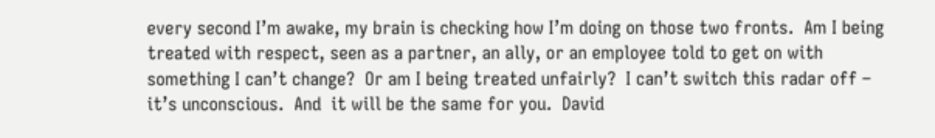every second I’m awake, my brain is checking how I’m doing on those two fronts.  Am I being treated with respect, seen as a partner, an ally, or an employee told to get on with something I can’t change?  Or am I being treated unfairly?  I can’t switch this radar off – it’s unconscious.  And  it will be the same for you.  David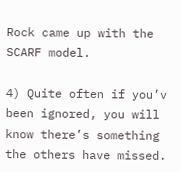Rock came up with the SCARF model.

4) Quite often if you’v been ignored, you will know there’s something the others have missed.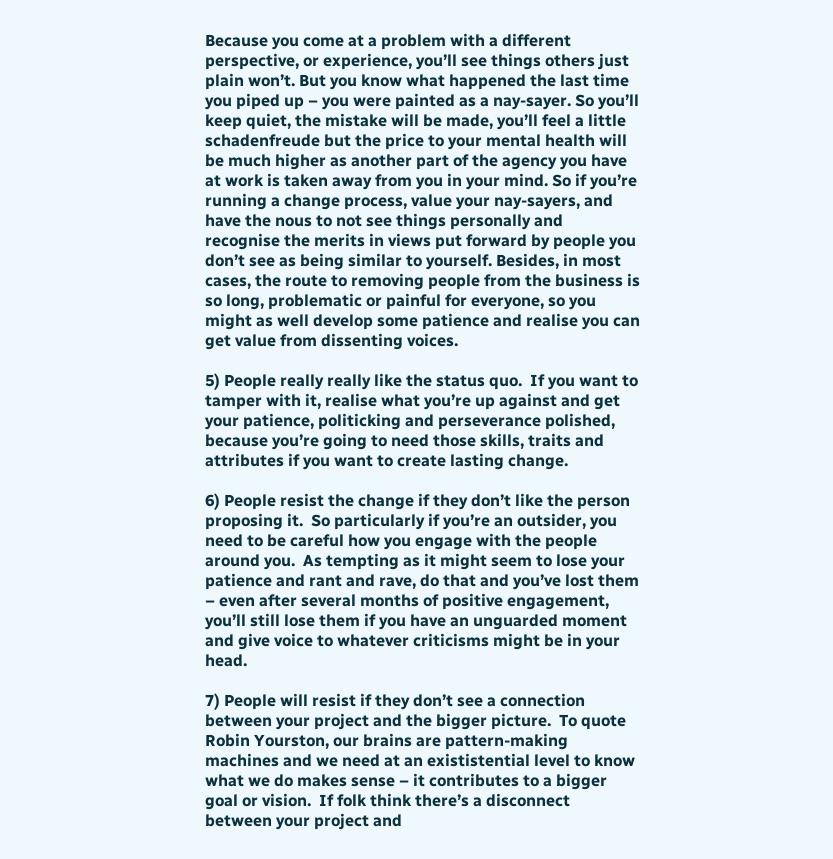Because you come at a problem with a different perspective, or experience, you’ll see things others just plain won’t. But you know what happened the last time you piped up – you were painted as a nay-sayer. So you’ll keep quiet, the mistake will be made, you’ll feel a little schadenfreude but the price to your mental health will be much higher as another part of the agency you have at work is taken away from you in your mind. So if you’re running a change process, value your nay-sayers, and have the nous to not see things personally and recognise the merits in views put forward by people you don’t see as being similar to yourself. Besides, in most cases, the route to removing people from the business is so long, problematic or painful for everyone, so you might as well develop some patience and realise you can get value from dissenting voices.

5) People really really like the status quo.  If you want to tamper with it, realise what you’re up against and get your patience, politicking and perseverance polished, because you’re going to need those skills, traits and attributes if you want to create lasting change.

6) People resist the change if they don’t like the person proposing it.  So particularly if you’re an outsider, you need to be careful how you engage with the people around you.  As tempting as it might seem to lose your patience and rant and rave, do that and you’ve lost them – even after several months of positive engagement, you’ll still lose them if you have an unguarded moment and give voice to whatever criticisms might be in your head.

7) People will resist if they don’t see a connection between your project and the bigger picture.  To quote Robin Yourston, our brains are pattern-making machines and we need at an exististential level to know what we do makes sense – it contributes to a bigger goal or vision.  If folk think there’s a disconnect between your project and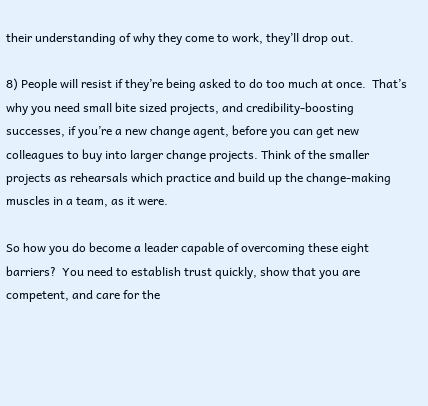their understanding of why they come to work, they’ll drop out.

8) People will resist if they’re being asked to do too much at once.  That’s why you need small bite sized projects, and credibility-boosting successes, if you’re a new change agent, before you can get new colleagues to buy into larger change projects. Think of the smaller projects as rehearsals which practice and build up the change-making muscles in a team, as it were.

So how you do become a leader capable of overcoming these eight barriers?  You need to establish trust quickly, show that you are competent, and care for the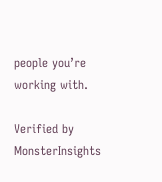people you’re working with.

Verified by MonsterInsights